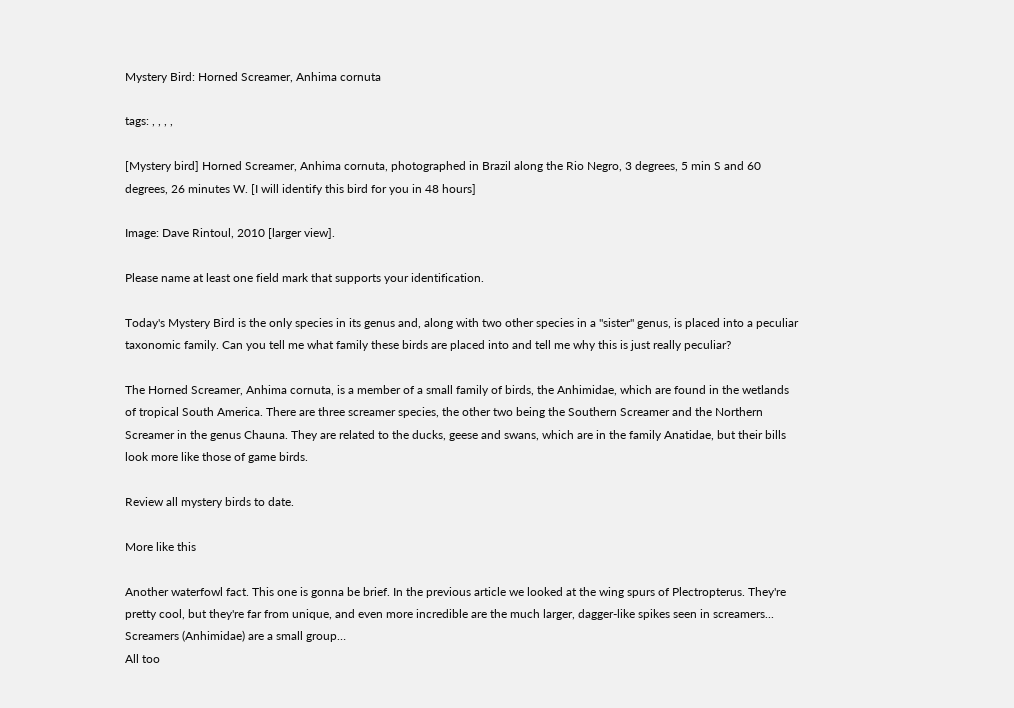Mystery Bird: Horned Screamer, Anhima cornuta

tags: , , , ,

[Mystery bird] Horned Screamer, Anhima cornuta, photographed in Brazil along the Rio Negro, 3 degrees, 5 min S and 60 degrees, 26 minutes W. [I will identify this bird for you in 48 hours]

Image: Dave Rintoul, 2010 [larger view].

Please name at least one field mark that supports your identification.

Today's Mystery Bird is the only species in its genus and, along with two other species in a "sister" genus, is placed into a peculiar taxonomic family. Can you tell me what family these birds are placed into and tell me why this is just really peculiar?

The Horned Screamer, Anhima cornuta, is a member of a small family of birds, the Anhimidae, which are found in the wetlands of tropical South America. There are three screamer species, the other two being the Southern Screamer and the Northern Screamer in the genus Chauna. They are related to the ducks, geese and swans, which are in the family Anatidae, but their bills look more like those of game birds.

Review all mystery birds to date.

More like this

Another waterfowl fact. This one is gonna be brief. In the previous article we looked at the wing spurs of Plectropterus. They're pretty cool, but they're far from unique, and even more incredible are the much larger, dagger-like spikes seen in screamers... Screamers (Anhimidae) are a small group…
All too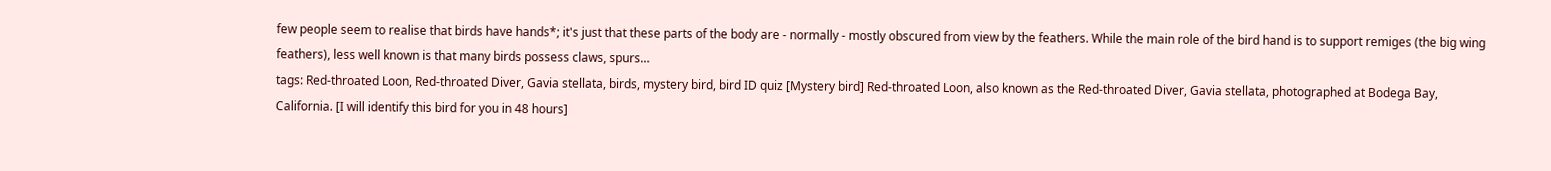few people seem to realise that birds have hands*; it's just that these parts of the body are - normally - mostly obscured from view by the feathers. While the main role of the bird hand is to support remiges (the big wing feathers), less well known is that many birds possess claws, spurs…
tags: Red-throated Loon, Red-throated Diver, Gavia stellata, birds, mystery bird, bird ID quiz [Mystery bird] Red-throated Loon, also known as the Red-throated Diver, Gavia stellata, photographed at Bodega Bay, California. [I will identify this bird for you in 48 hours]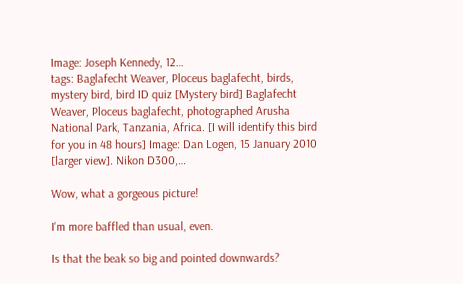Image: Joseph Kennedy, 12…
tags: Baglafecht Weaver, Ploceus baglafecht, birds, mystery bird, bird ID quiz [Mystery bird] Baglafecht Weaver, Ploceus baglafecht, photographed Arusha National Park, Tanzania, Africa. [I will identify this bird for you in 48 hours] Image: Dan Logen, 15 January 2010 [larger view]. Nikon D300,…

Wow, what a gorgeous picture!

I'm more baffled than usual, even.

Is that the beak so big and pointed downwards?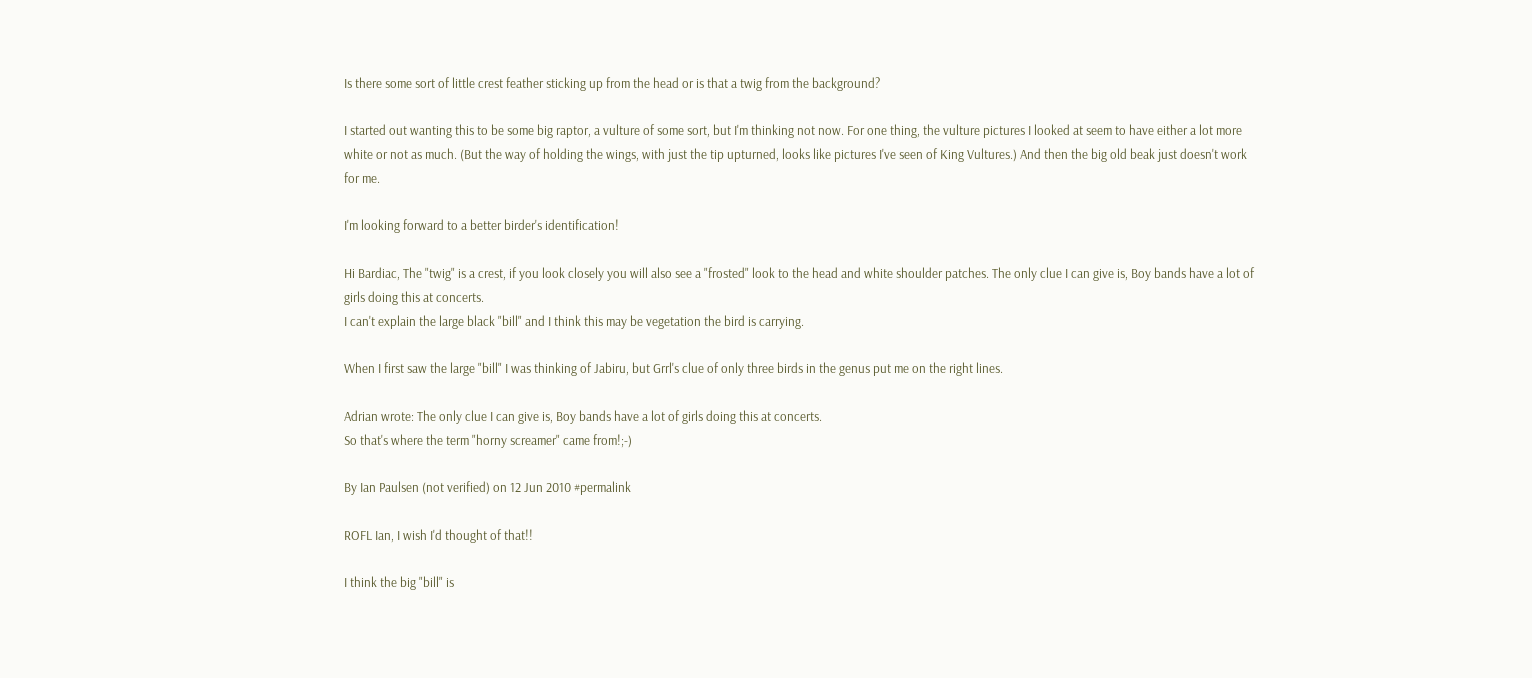Is there some sort of little crest feather sticking up from the head or is that a twig from the background?

I started out wanting this to be some big raptor, a vulture of some sort, but I'm thinking not now. For one thing, the vulture pictures I looked at seem to have either a lot more white or not as much. (But the way of holding the wings, with just the tip upturned, looks like pictures I've seen of King Vultures.) And then the big old beak just doesn't work for me.

I'm looking forward to a better birder's identification!

Hi Bardiac, The "twig" is a crest, if you look closely you will also see a "frosted" look to the head and white shoulder patches. The only clue I can give is, Boy bands have a lot of girls doing this at concerts.
I can't explain the large black "bill" and I think this may be vegetation the bird is carrying.

When I first saw the large "bill" I was thinking of Jabiru, but Grrl's clue of only three birds in the genus put me on the right lines.

Adrian wrote: The only clue I can give is, Boy bands have a lot of girls doing this at concerts.
So that's where the term "horny screamer" came from!;-)

By Ian Paulsen (not verified) on 12 Jun 2010 #permalink

ROFL Ian, I wish I'd thought of that!!

I think the big "bill" is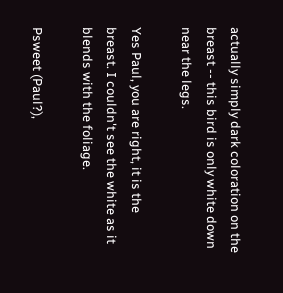actually simply dark coloration on the breast -- this bird is only white down near the legs.

Yes Paul, you are right, it is the breast. I couldn't see the white as it blends with the foliage.

Psweet (Paul?),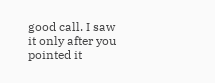good call. I saw it only after you pointed it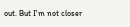out. But I'm not closer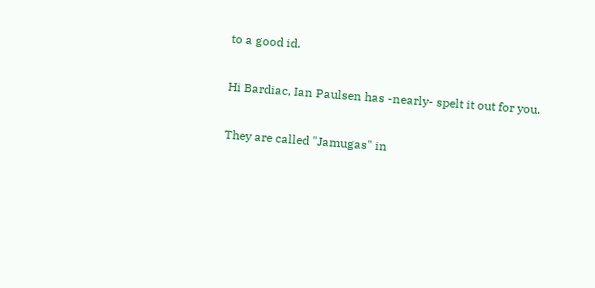to a good id.

Hi Bardiac, Ian Paulsen has -nearly- spelt it out for you.

They are called "Jamugas" in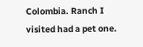Colombia. Ranch I visited had a pet one.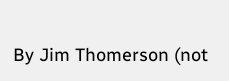By Jim Thomerson (not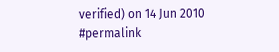verified) on 14 Jun 2010 #permalink